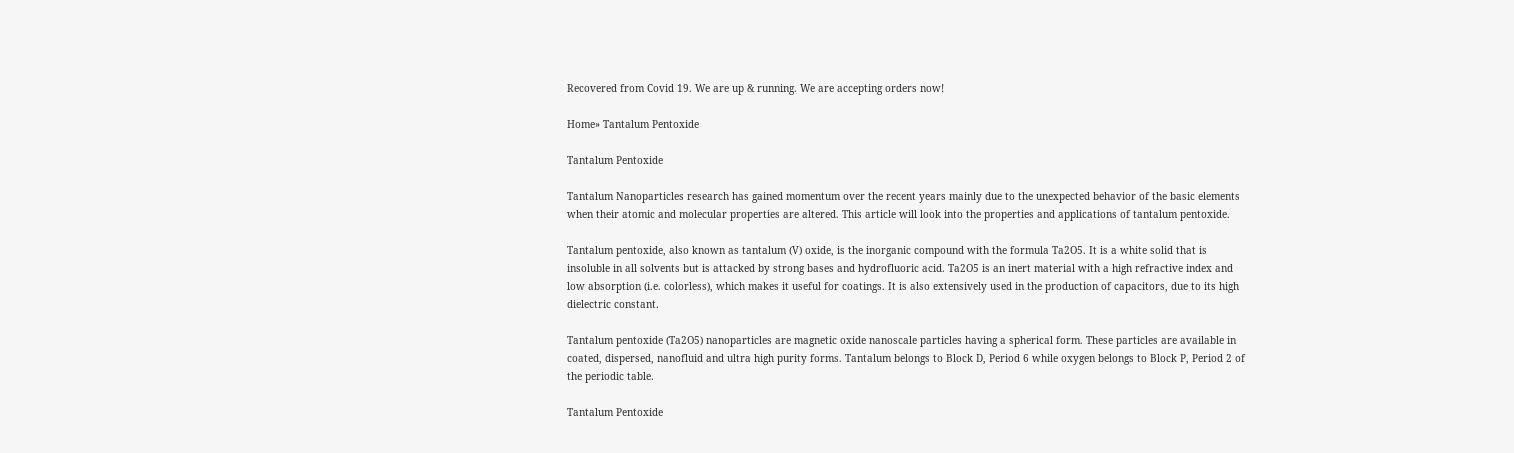Recovered from Covid 19. We are up & running. We are accepting orders now!

Home» Tantalum Pentoxide

Tantalum Pentoxide

Tantalum Nanoparticles research has gained momentum over the recent years mainly due to the unexpected behavior of the basic elements when their atomic and molecular properties are altered. This article will look into the properties and applications of tantalum pentoxide.

Tantalum pentoxide, also known as tantalum (V) oxide, is the inorganic compound with the formula Ta2O5. It is a white solid that is insoluble in all solvents but is attacked by strong bases and hydrofluoric acid. Ta2O5 is an inert material with a high refractive index and low absorption (i.e. colorless), which makes it useful for coatings. It is also extensively used in the production of capacitors, due to its high dielectric constant.

Tantalum pentoxide (Ta2O5) nanoparticles are magnetic oxide nanoscale particles having a spherical form. These particles are available in coated, dispersed, nanofluid and ultra high purity forms. Tantalum belongs to Block D, Period 6 while oxygen belongs to Block P, Period 2 of the periodic table.

Tantalum Pentoxide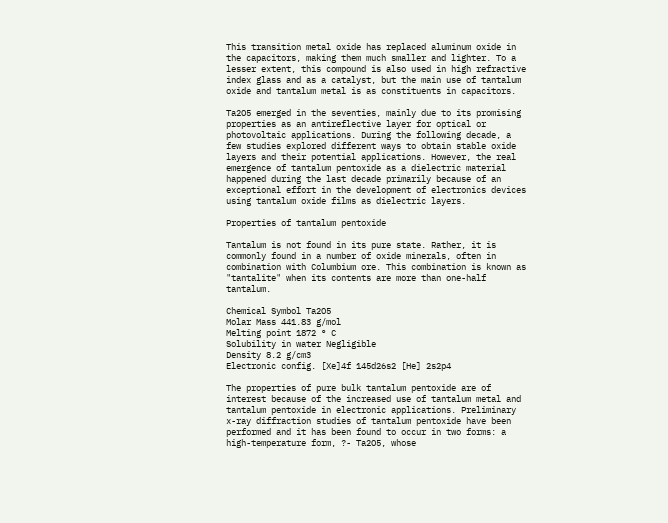This transition metal oxide has replaced aluminum oxide in the capacitors, making them much smaller and lighter. To a lesser extent, this compound is also used in high refractive index glass and as a catalyst, but the main use of tantalum oxide and tantalum metal is as constituents in capacitors.

Ta2O5 emerged in the seventies, mainly due to its promising properties as an antireflective layer for optical or photovoltaic applications. During the following decade, a few studies explored different ways to obtain stable oxide layers and their potential applications. However, the real emergence of tantalum pentoxide as a dielectric material happened during the last decade primarily because of an exceptional effort in the development of electronics devices using tantalum oxide films as dielectric layers.

Properties of tantalum pentoxide

Tantalum is not found in its pure state. Rather, it is commonly found in a number of oxide minerals, often in combination with Columbium ore. This combination is known as "tantalite" when its contents are more than one-half tantalum.

Chemical Symbol Ta2O5
Molar Mass 441.83 g/mol
Melting point 1872 ° C
Solubility in water Negligible
Density 8.2 g/cm3
Electronic config. [Xe]4f 145d26s2 [He] 2s2p4

The properties of pure bulk tantalum pentoxide are of interest because of the increased use of tantalum metal and tantalum pentoxide in electronic applications. Preliminary x-ray diffraction studies of tantalum pentoxide have been performed and it has been found to occur in two forms: a high-temperature form, ?- Ta2O5, whose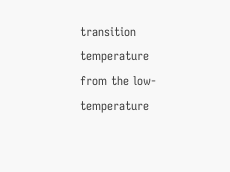transition temperature from the low-temperature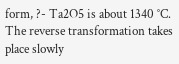form, ?- Ta2O5 is about 1340 °C. The reverse transformation takes place slowly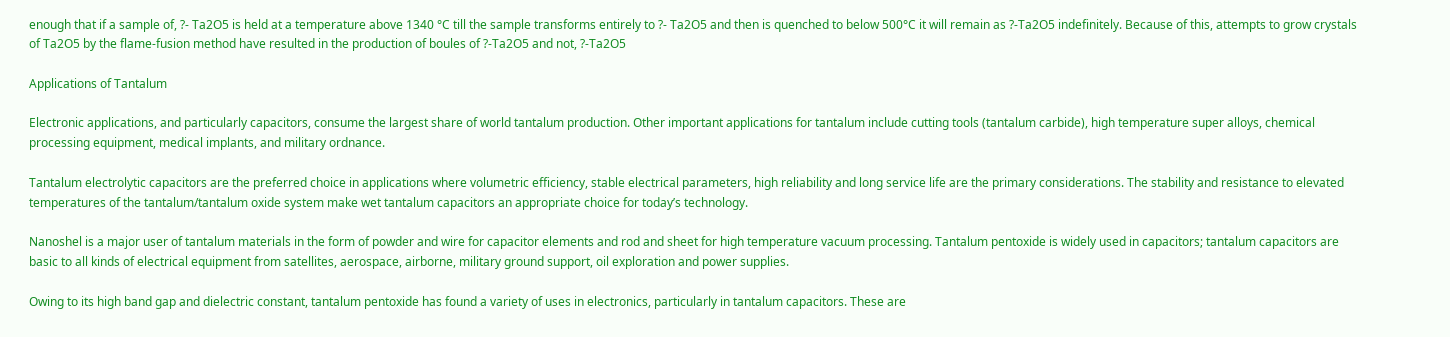enough that if a sample of, ?- Ta2O5 is held at a temperature above 1340 °C till the sample transforms entirely to ?- Ta2O5 and then is quenched to below 500°C it will remain as ?-Ta2O5 indefinitely. Because of this, attempts to grow crystals of Ta2O5 by the flame-fusion method have resulted in the production of boules of ?-Ta2O5 and not, ?-Ta2O5

Applications of Tantalum

Electronic applications, and particularly capacitors, consume the largest share of world tantalum production. Other important applications for tantalum include cutting tools (tantalum carbide), high temperature super alloys, chemical processing equipment, medical implants, and military ordnance.

Tantalum electrolytic capacitors are the preferred choice in applications where volumetric efficiency, stable electrical parameters, high reliability and long service life are the primary considerations. The stability and resistance to elevated temperatures of the tantalum/tantalum oxide system make wet tantalum capacitors an appropriate choice for today’s technology.

Nanoshel is a major user of tantalum materials in the form of powder and wire for capacitor elements and rod and sheet for high temperature vacuum processing. Tantalum pentoxide is widely used in capacitors; tantalum capacitors are basic to all kinds of electrical equipment from satellites, aerospace, airborne, military ground support, oil exploration and power supplies.

Owing to its high band gap and dielectric constant, tantalum pentoxide has found a variety of uses in electronics, particularly in tantalum capacitors. These are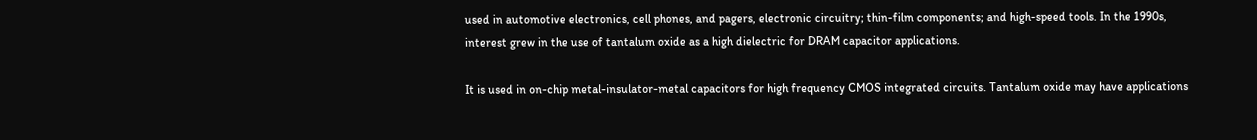used in automotive electronics, cell phones, and pagers, electronic circuitry; thin-film components; and high-speed tools. In the 1990s, interest grew in the use of tantalum oxide as a high dielectric for DRAM capacitor applications.

It is used in on-chip metal-insulator-metal capacitors for high frequency CMOS integrated circuits. Tantalum oxide may have applications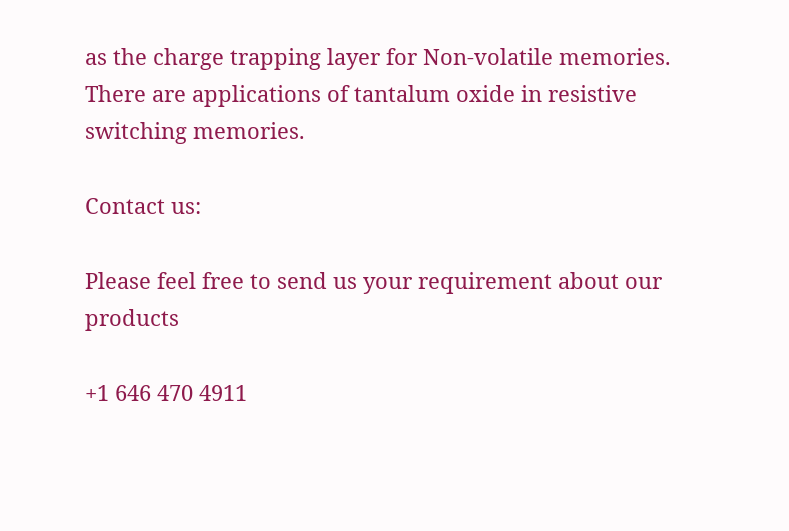as the charge trapping layer for Non-volatile memories. There are applications of tantalum oxide in resistive switching memories.

Contact us:

Please feel free to send us your requirement about our products

+1 646 470 4911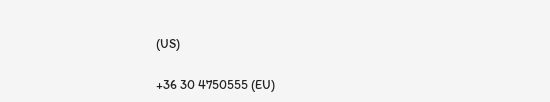(US)

+36 30 4750555 (EU)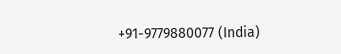+91-9779880077 (India)